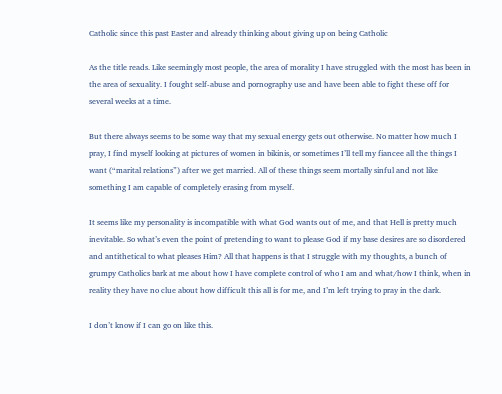Catholic since this past Easter and already thinking about giving up on being Catholic

As the title reads. Like seemingly most people, the area of morality I have struggled with the most has been in the area of sexuality. I fought self-abuse and pornography use and have been able to fight these off for several weeks at a time.

But there always seems to be some way that my sexual energy gets out otherwise. No matter how much I pray, I find myself looking at pictures of women in bikinis, or sometimes I’ll tell my fiancee all the things I want (“marital relations”) after we get married. All of these things seem mortally sinful and not like something I am capable of completely erasing from myself.

It seems like my personality is incompatible with what God wants out of me, and that Hell is pretty much inevitable. So what’s even the point of pretending to want to please God if my base desires are so disordered and antithetical to what pleases Him? All that happens is that I struggle with my thoughts, a bunch of grumpy Catholics bark at me about how I have complete control of who I am and what/how I think, when in reality they have no clue about how difficult this all is for me, and I’m left trying to pray in the dark.

I don’t know if I can go on like this.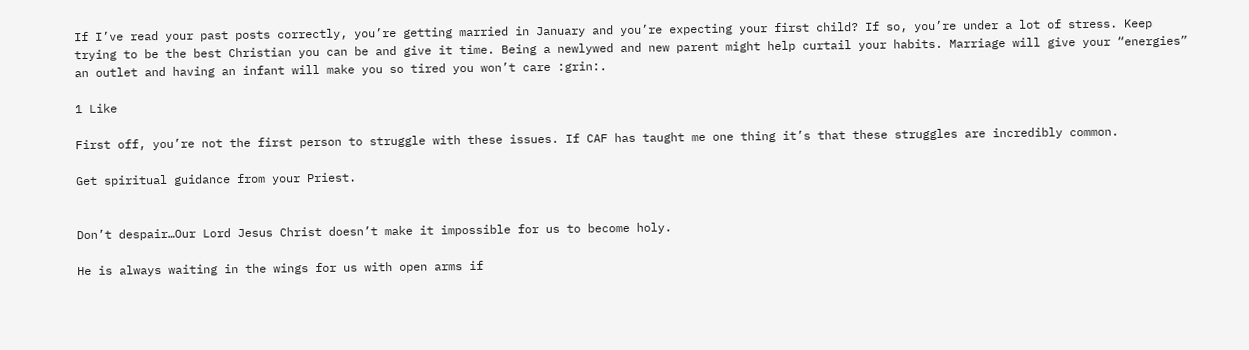If I’ve read your past posts correctly, you’re getting married in January and you’re expecting your first child? If so, you’re under a lot of stress. Keep trying to be the best Christian you can be and give it time. Being a newlywed and new parent might help curtail your habits. Marriage will give your “energies” an outlet and having an infant will make you so tired you won’t care :grin:.

1 Like

First off, you’re not the first person to struggle with these issues. If CAF has taught me one thing it’s that these struggles are incredibly common.

Get spiritual guidance from your Priest.


Don’t despair…Our Lord Jesus Christ doesn’t make it impossible for us to become holy.

He is always waiting in the wings for us with open arms if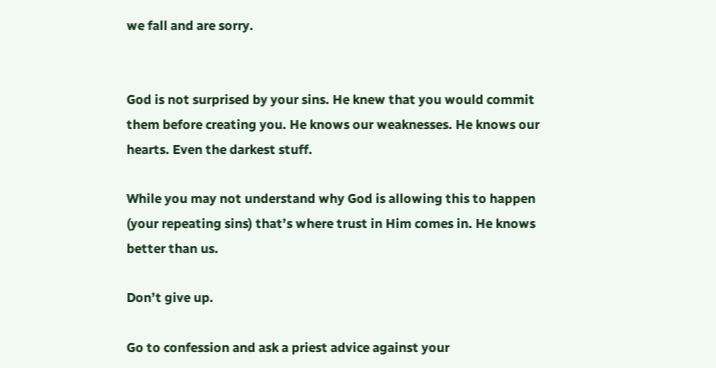we fall and are sorry.


God is not surprised by your sins. He knew that you would commit them before creating you. He knows our weaknesses. He knows our hearts. Even the darkest stuff.

While you may not understand why God is allowing this to happen (your repeating sins) that’s where trust in Him comes in. He knows better than us.

Don’t give up.

Go to confession and ask a priest advice against your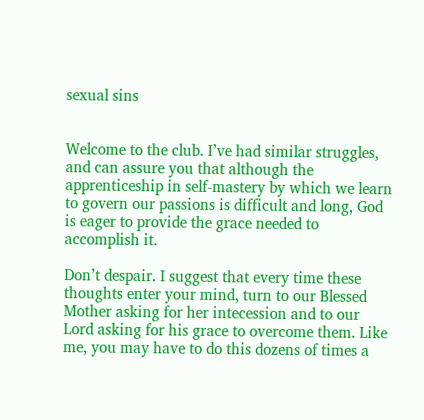sexual sins


Welcome to the club. I’ve had similar struggles, and can assure you that although the apprenticeship in self-mastery by which we learn to govern our passions is difficult and long, God is eager to provide the grace needed to accomplish it.

Don’t despair. I suggest that every time these thoughts enter your mind, turn to our Blessed Mother asking for her intecession and to our Lord asking for his grace to overcome them. Like me, you may have to do this dozens of times a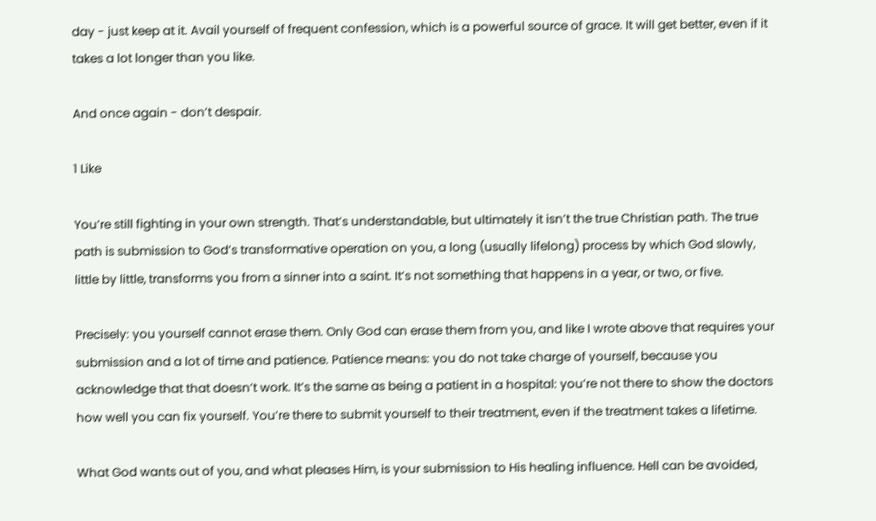day - just keep at it. Avail yourself of frequent confession, which is a powerful source of grace. It will get better, even if it takes a lot longer than you like.

And once again - don’t despair.

1 Like

You’re still fighting in your own strength. That’s understandable, but ultimately it isn’t the true Christian path. The true path is submission to God’s transformative operation on you, a long (usually lifelong) process by which God slowly, little by little, transforms you from a sinner into a saint. It’s not something that happens in a year, or two, or five.

Precisely: you yourself cannot erase them. Only God can erase them from you, and like I wrote above that requires your submission and a lot of time and patience. Patience means: you do not take charge of yourself, because you acknowledge that that doesn’t work. It’s the same as being a patient in a hospital: you’re not there to show the doctors how well you can fix yourself. You’re there to submit yourself to their treatment, even if the treatment takes a lifetime.

What God wants out of you, and what pleases Him, is your submission to His healing influence. Hell can be avoided,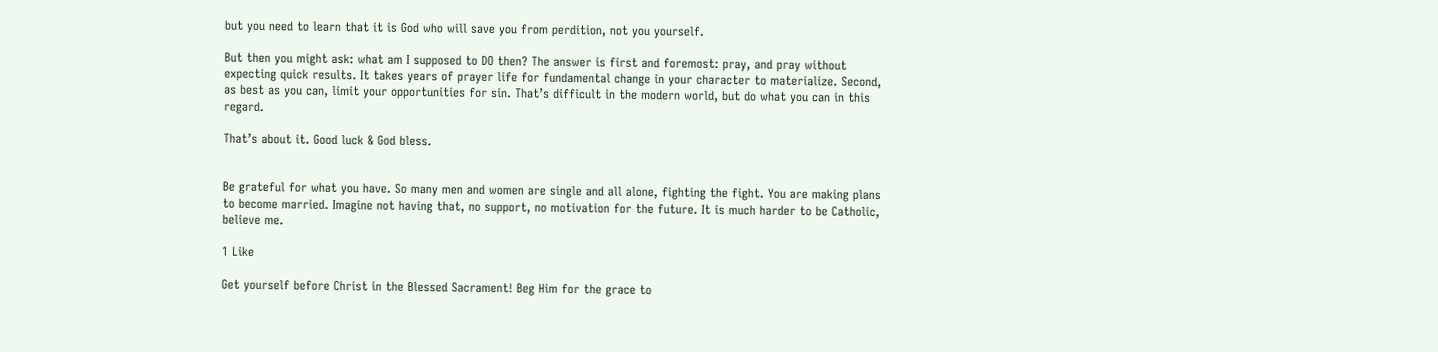but you need to learn that it is God who will save you from perdition, not you yourself.

But then you might ask: what am I supposed to DO then? The answer is first and foremost: pray, and pray without expecting quick results. It takes years of prayer life for fundamental change in your character to materialize. Second, as best as you can, limit your opportunities for sin. That’s difficult in the modern world, but do what you can in this regard.

That’s about it. Good luck & God bless.


Be grateful for what you have. So many men and women are single and all alone, fighting the fight. You are making plans to become married. Imagine not having that, no support, no motivation for the future. It is much harder to be Catholic, believe me.

1 Like

Get yourself before Christ in the Blessed Sacrament! Beg Him for the grace to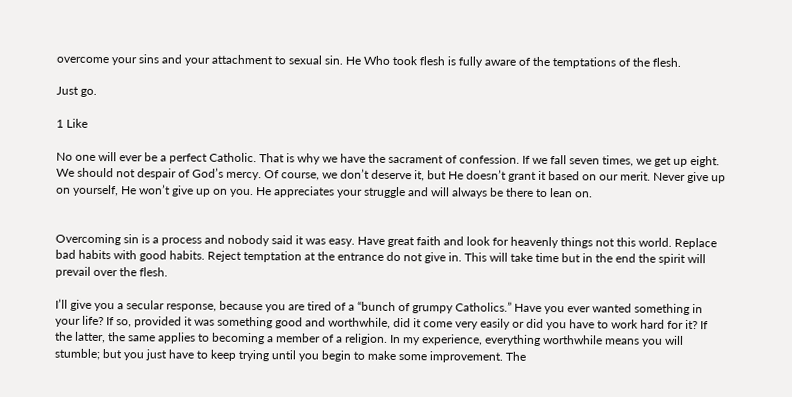overcome your sins and your attachment to sexual sin. He Who took flesh is fully aware of the temptations of the flesh.

Just go.

1 Like

No one will ever be a perfect Catholic. That is why we have the sacrament of confession. If we fall seven times, we get up eight. We should not despair of God’s mercy. Of course, we don’t deserve it, but He doesn’t grant it based on our merit. Never give up on yourself, He won’t give up on you. He appreciates your struggle and will always be there to lean on.


Overcoming sin is a process and nobody said it was easy. Have great faith and look for heavenly things not this world. Replace bad habits with good habits. Reject temptation at the entrance do not give in. This will take time but in the end the spirit will prevail over the flesh.

I’ll give you a secular response, because you are tired of a “bunch of grumpy Catholics.” Have you ever wanted something in your life? If so, provided it was something good and worthwhile, did it come very easily or did you have to work hard for it? If the latter, the same applies to becoming a member of a religion. In my experience, everything worthwhile means you will stumble; but you just have to keep trying until you begin to make some improvement. The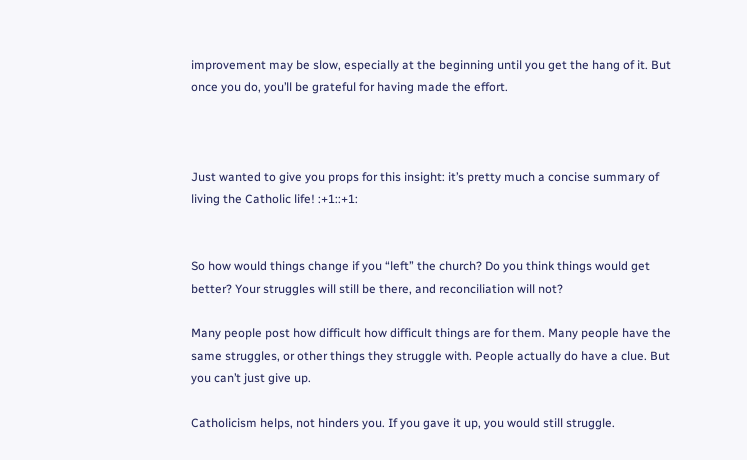improvement may be slow, especially at the beginning until you get the hang of it. But once you do, you’ll be grateful for having made the effort.



Just wanted to give you props for this insight: it’s pretty much a concise summary of living the Catholic life! :+1::+1:


So how would things change if you “left” the church? Do you think things would get better? Your struggles will still be there, and reconciliation will not?

Many people post how difficult how difficult things are for them. Many people have the same struggles, or other things they struggle with. People actually do have a clue. But you can’t just give up.

Catholicism helps, not hinders you. If you gave it up, you would still struggle.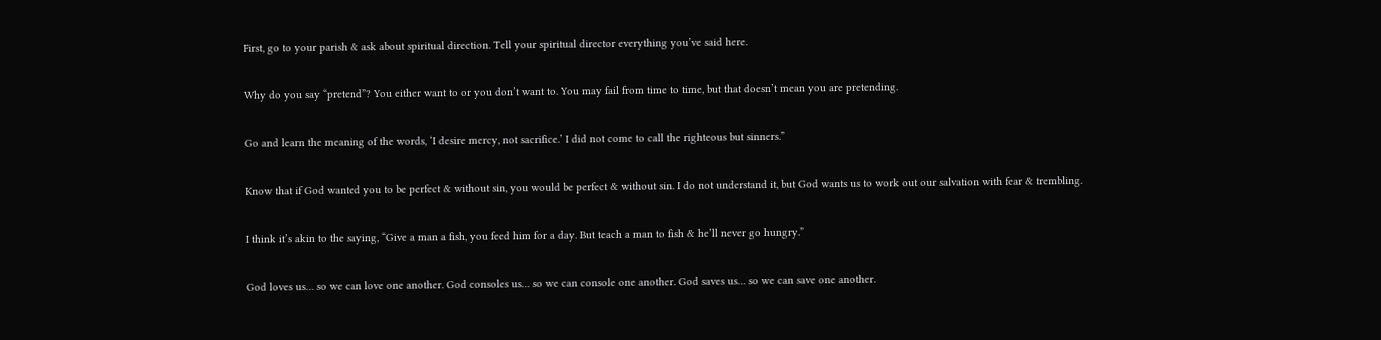First, go to your parish & ask about spiritual direction. Tell your spiritual director everything you’ve said here.

Why do you say “pretend”? You either want to or you don’t want to. You may fail from time to time, but that doesn’t mean you are pretending.

Go and learn the meaning of the words, ‘I desire mercy, not sacrifice.’ I did not come to call the righteous but sinners.”

Know that if God wanted you to be perfect & without sin, you would be perfect & without sin. I do not understand it, but God wants us to work out our salvation with fear & trembling.

I think it’s akin to the saying, “Give a man a fish, you feed him for a day. But teach a man to fish & he’ll never go hungry.”

God loves us… so we can love one another. God consoles us… so we can console one another. God saves us… so we can save one another.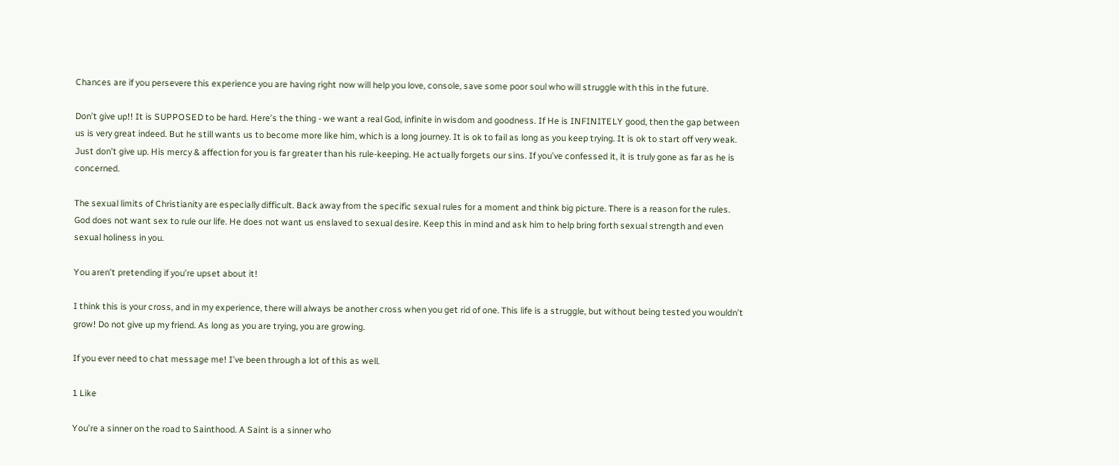Chances are if you persevere this experience you are having right now will help you love, console, save some poor soul who will struggle with this in the future.

Don’t give up!! It is SUPPOSED to be hard. Here’s the thing - we want a real God, infinite in wisdom and goodness. If He is INFINITELY good, then the gap between us is very great indeed. But he still wants us to become more like him, which is a long journey. It is ok to fail as long as you keep trying. It is ok to start off very weak. Just don’t give up. His mercy & affection for you is far greater than his rule-keeping. He actually forgets our sins. If you’ve confessed it, it is truly gone as far as he is concerned.

The sexual limits of Christianity are especially difficult. Back away from the specific sexual rules for a moment and think big picture. There is a reason for the rules. God does not want sex to rule our life. He does not want us enslaved to sexual desire. Keep this in mind and ask him to help bring forth sexual strength and even sexual holiness in you.

You aren’t pretending if you’re upset about it!

I think this is your cross, and in my experience, there will always be another cross when you get rid of one. This life is a struggle, but without being tested you wouldn’t grow! Do not give up my friend. As long as you are trying, you are growing.

If you ever need to chat message me! I’ve been through a lot of this as well.

1 Like

You’re a sinner on the road to Sainthood. A Saint is a sinner who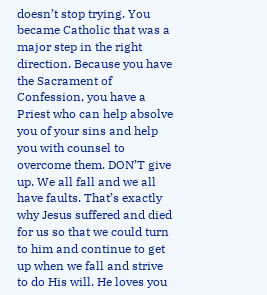doesn’t stop trying. You became Catholic that was a major step in the right direction. Because you have the Sacrament of Confession, you have a Priest who can help absolve you of your sins and help you with counsel to overcome them. DON’T give up. We all fall and we all have faults. That’s exactly why Jesus suffered and died for us so that we could turn to him and continue to get up when we fall and strive to do His will. He loves you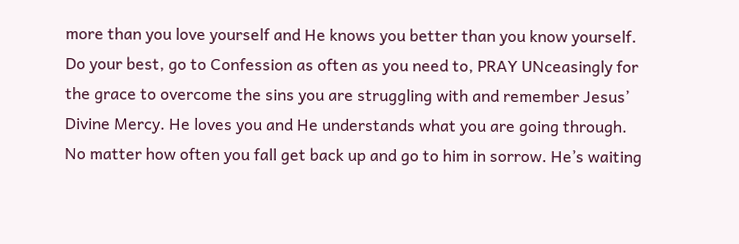more than you love yourself and He knows you better than you know yourself. Do your best, go to Confession as often as you need to, PRAY UNceasingly for the grace to overcome the sins you are struggling with and remember Jesus’ Divine Mercy. He loves you and He understands what you are going through. No matter how often you fall get back up and go to him in sorrow. He’s waiting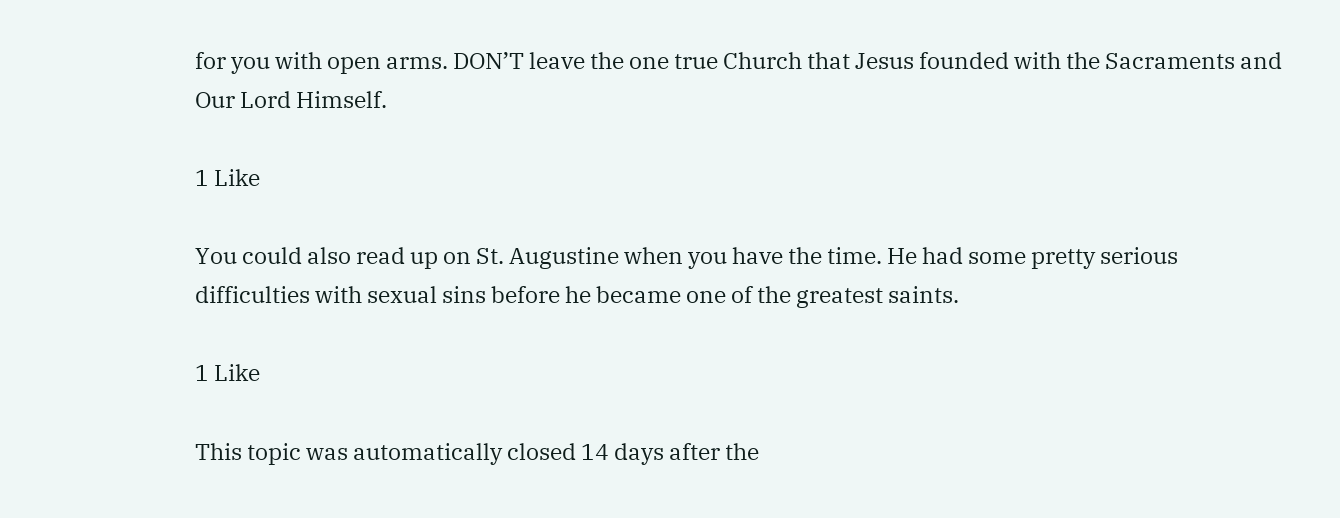for you with open arms. DON’T leave the one true Church that Jesus founded with the Sacraments and Our Lord Himself.

1 Like

You could also read up on St. Augustine when you have the time. He had some pretty serious difficulties with sexual sins before he became one of the greatest saints.

1 Like

This topic was automatically closed 14 days after the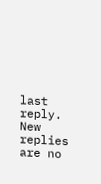last reply. New replies are no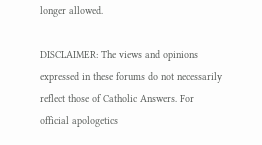longer allowed.

DISCLAIMER: The views and opinions expressed in these forums do not necessarily reflect those of Catholic Answers. For official apologetics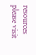resources please visit